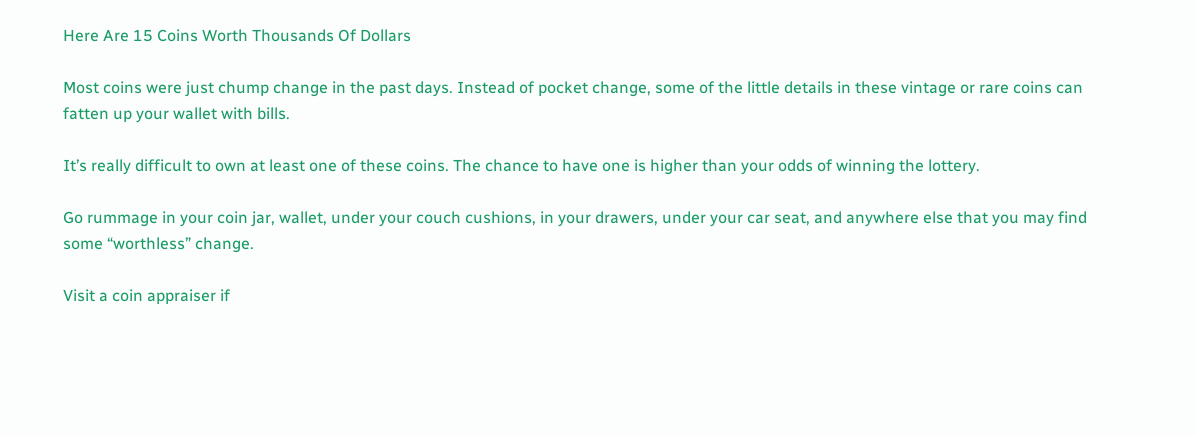Here Are 15 Coins Worth Thousands Of Dollars

Most coins were just chump change in the past days. Instead of pocket change, some of the little details in these vintage or rare coins can fatten up your wallet with bills.

It’s really difficult to own at least one of these coins. The chance to have one is higher than your odds of winning the lottery.

Go rummage in your coin jar, wallet, under your couch cushions, in your drawers, under your car seat, and anywhere else that you may find some “worthless” change.

Visit a coin appraiser if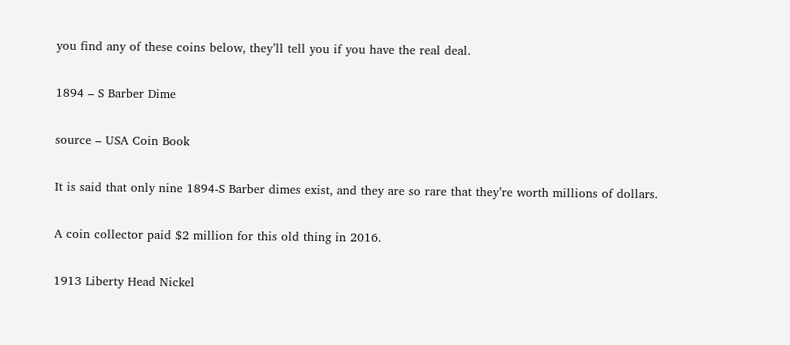you find any of these coins below, they’ll tell you if you have the real deal.

1894 – S Barber Dime

source – USA Coin Book

It is said that only nine 1894-S Barber dimes exist, and they are so rare that they’re worth millions of dollars.

A coin collector paid $2 million for this old thing in 2016.

1913 Liberty Head Nickel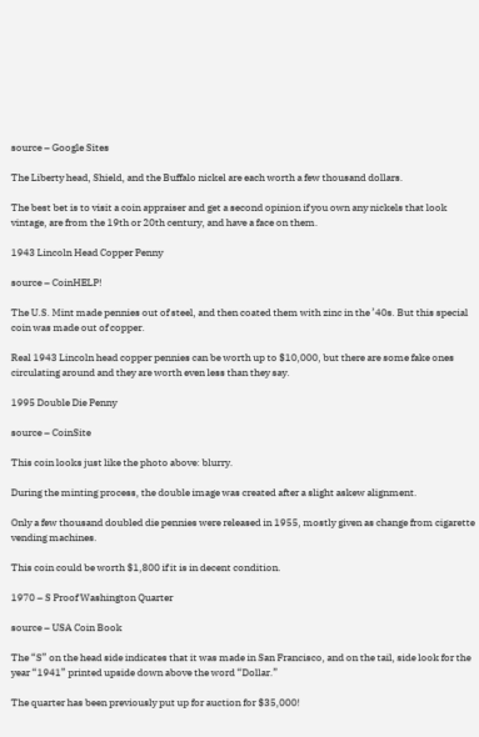source – Google Sites

The Liberty head, Shield, and the Buffalo nickel are each worth a few thousand dollars.

The best bet is to visit a coin appraiser and get a second opinion if you own any nickels that look vintage, are from the 19th or 20th century, and have a face on them.

1943 Lincoln Head Copper Penny

source – CoinHELP!

The U.S. Mint made pennies out of steel, and then coated them with zinc in the ’40s. But this special coin was made out of copper.

Real 1943 Lincoln head copper pennies can be worth up to $10,000, but there are some fake ones circulating around and they are worth even less than they say.

1995 Double Die Penny

source – CoinSite

This coin looks just like the photo above: blurry.

During the minting process, the double image was created after a slight askew alignment.

Only a few thousand doubled die pennies were released in 1955, mostly given as change from cigarette vending machines.

This coin could be worth $1,800 if it is in decent condition.

1970 – S Proof Washington Quarter

source – USA Coin Book

The “S” on the head side indicates that it was made in San Francisco, and on the tail, side look for the year “1941” printed upside down above the word “Dollar.”

The quarter has been previously put up for auction for $35,000!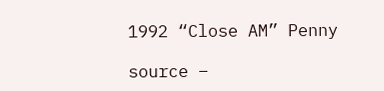1992 “Close AM” Penny

source –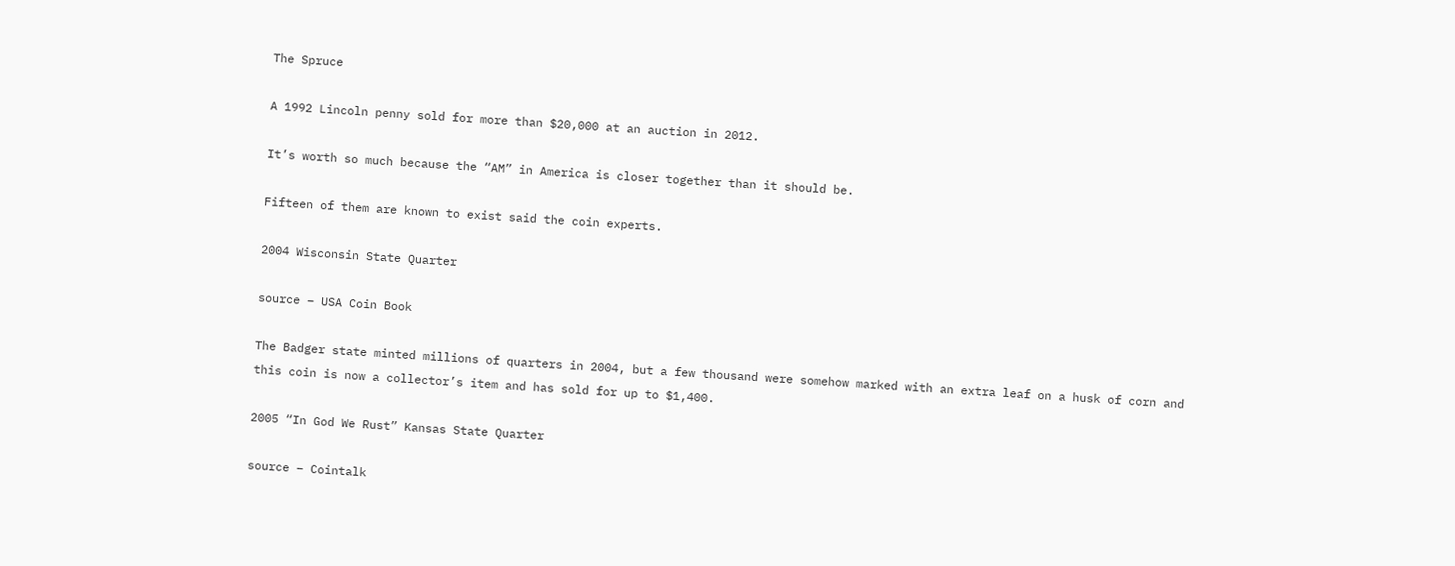The Spruce

A 1992 Lincoln penny sold for more than $20,000 at an auction in 2012.

It’s worth so much because the “AM” in America is closer together than it should be.

Fifteen of them are known to exist said the coin experts.

2004 Wisconsin State Quarter

source – USA Coin Book

The Badger state minted millions of quarters in 2004, but a few thousand were somehow marked with an extra leaf on a husk of corn and this coin is now a collector’s item and has sold for up to $1,400.

2005 “In God We Rust” Kansas State Quarter

source – Cointalk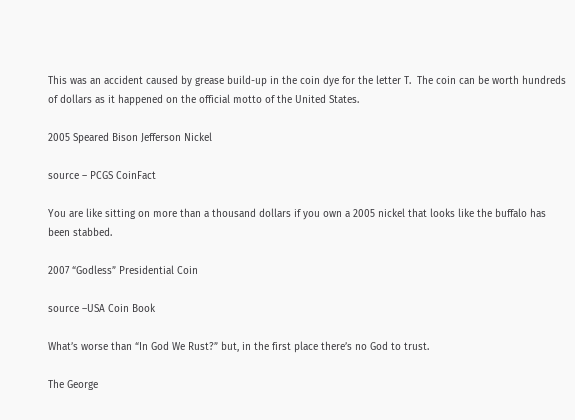This was an accident caused by grease build-up in the coin dye for the letter T.  The coin can be worth hundreds of dollars as it happened on the official motto of the United States.

2005 Speared Bison Jefferson Nickel

source – PCGS CoinFact

You are like sitting on more than a thousand dollars if you own a 2005 nickel that looks like the buffalo has been stabbed.

2007 “Godless” Presidential Coin

source –USA Coin Book

What’s worse than “In God We Rust?” but, in the first place there’s no God to trust.

The George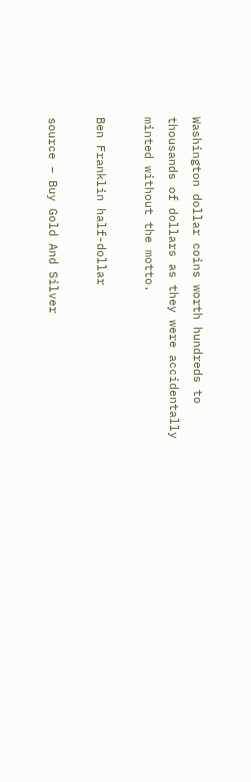Washington dollar coins worth hundreds to thousands of dollars as they were accidentally minted without the motto.

Ben Franklin half-dollar

source – Buy Gold And Silver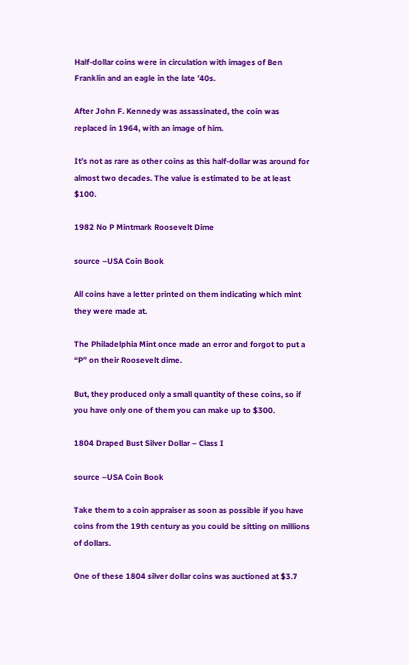Half-dollar coins were in circulation with images of Ben Franklin and an eagle in the late ’40s.

After John F. Kennedy was assassinated, the coin was replaced in 1964, with an image of him.

It’s not as rare as other coins as this half-dollar was around for almost two decades. The value is estimated to be at least $100.

1982 No P Mintmark Roosevelt Dime

source –USA Coin Book

All coins have a letter printed on them indicating which mint they were made at.

The Philadelphia Mint once made an error and forgot to put a “P” on their Roosevelt dime.

But, they produced only a small quantity of these coins, so if you have only one of them you can make up to $300.

1804 Draped Bust Silver Dollar – Class I

source –USA Coin Book

Take them to a coin appraiser as soon as possible if you have coins from the 19th century as you could be sitting on millions of dollars.

One of these 1804 silver dollar coins was auctioned at $3.7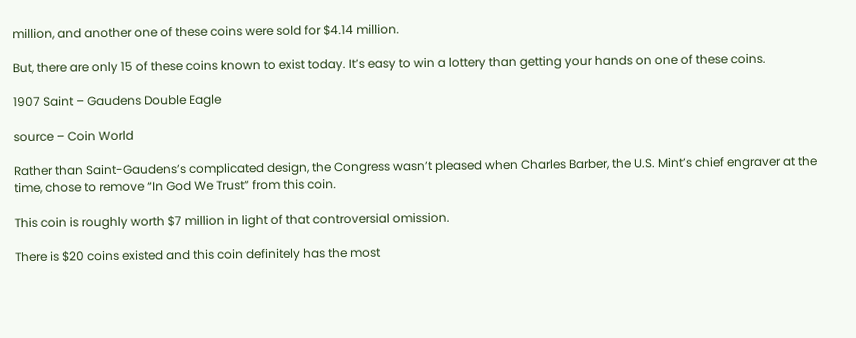million, and another one of these coins were sold for $4.14 million.

But, there are only 15 of these coins known to exist today. It’s easy to win a lottery than getting your hands on one of these coins.

1907 Saint – Gaudens Double Eagle

source – Coin World

Rather than Saint-Gaudens’s complicated design, the Congress wasn’t pleased when Charles Barber, the U.S. Mint’s chief engraver at the time, chose to remove “In God We Trust” from this coin.

This coin is roughly worth $7 million in light of that controversial omission.

There is $20 coins existed and this coin definitely has the most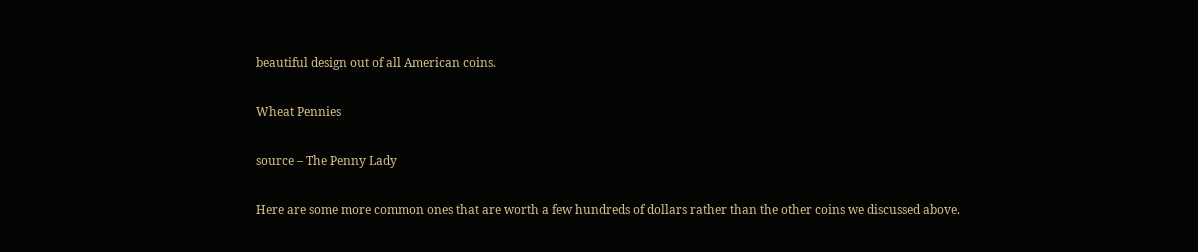beautiful design out of all American coins.

Wheat Pennies

source – The Penny Lady

Here are some more common ones that are worth a few hundreds of dollars rather than the other coins we discussed above.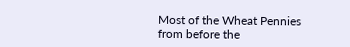Most of the Wheat Pennies from before the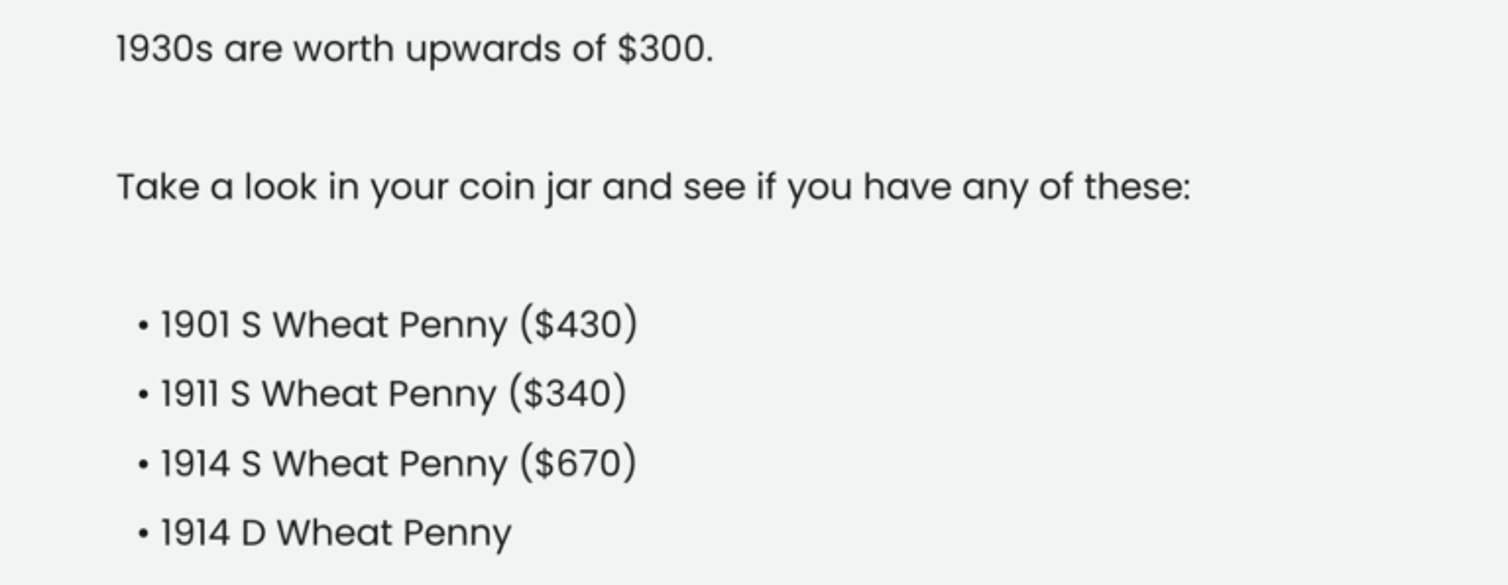1930s are worth upwards of $300.

Take a look in your coin jar and see if you have any of these:

  • 1901 S Wheat Penny ($430)
  • 1911 S Wheat Penny ($340)
  • 1914 S Wheat Penny ($670)
  • 1914 D Wheat Penny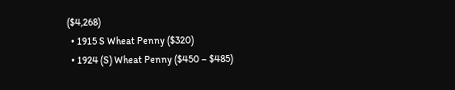($4,268)
  • 1915 S Wheat Penny ($320)
  • 1924 (S) Wheat Penny ($450 – $485)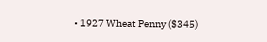• 1927 Wheat Penny ($345)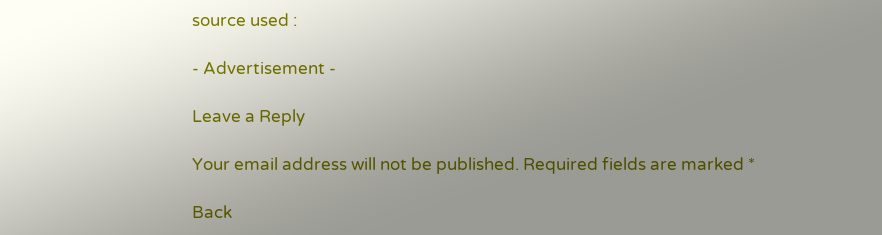source used :

- Advertisement -

Leave a Reply

Your email address will not be published. Required fields are marked *

Back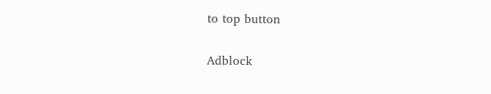to top button

Adblock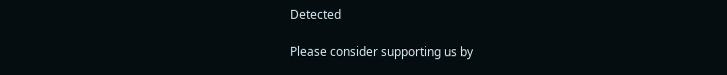Detected

Please consider supporting us by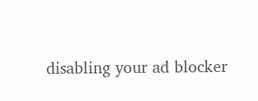disabling your ad blocker